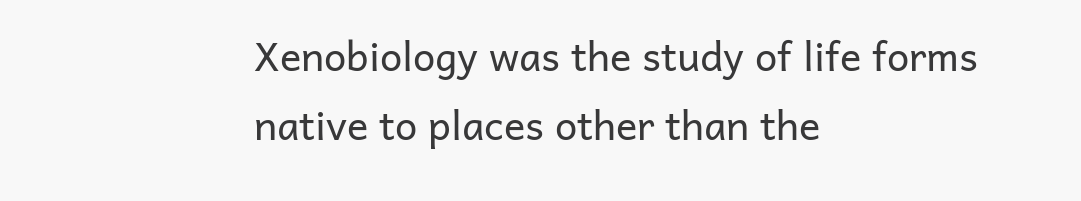Xenobiology was the study of life forms native to places other than the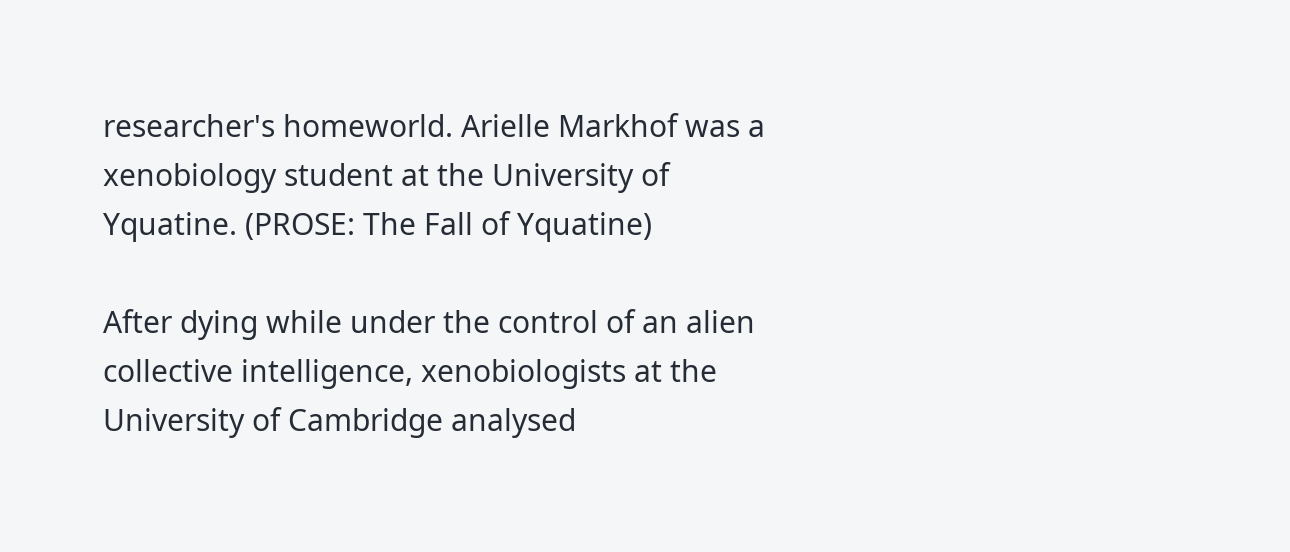researcher's homeworld. Arielle Markhof was a xenobiology student at the University of Yquatine. (PROSE: The Fall of Yquatine)

After dying while under the control of an alien collective intelligence, xenobiologists at the University of Cambridge analysed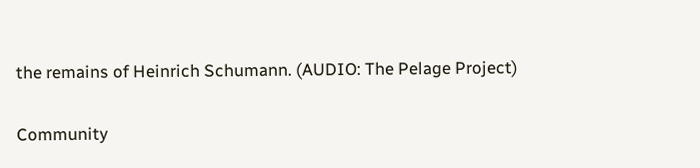the remains of Heinrich Schumann. (AUDIO: The Pelage Project)

Community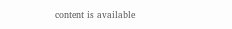content is available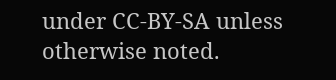under CC-BY-SA unless otherwise noted.